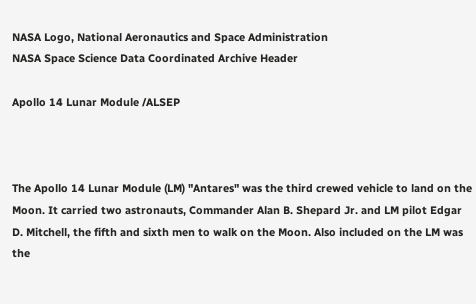NASA Logo, National Aeronautics and Space Administration
NASA Space Science Data Coordinated Archive Header

Apollo 14 Lunar Module /ALSEP



The Apollo 14 Lunar Module (LM) "Antares" was the third crewed vehicle to land on the Moon. It carried two astronauts, Commander Alan B. Shepard Jr. and LM pilot Edgar D. Mitchell, the fifth and sixth men to walk on the Moon. Also included on the LM was the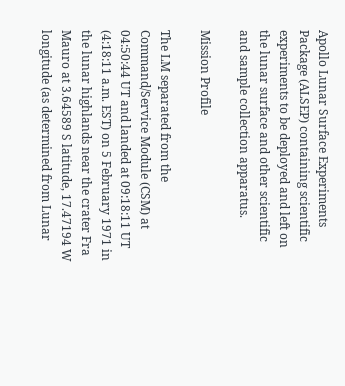Apollo Lunar Surface Experiments Package (ALSEP) containing scientific experiments to be deployed and left on the lunar surface and other scientific and sample collection apparatus.

Mission Profile

The LM separated from the Command/Service Module (CSM) at 04:50:44 UT and landed at 09:18:11 UT (4:18:11 a.m. EST) on 5 February 1971 in the lunar highlands near the crater Fra Mauro at 3.64589 S latitude, 17.47194 W longitude (as determined from Lunar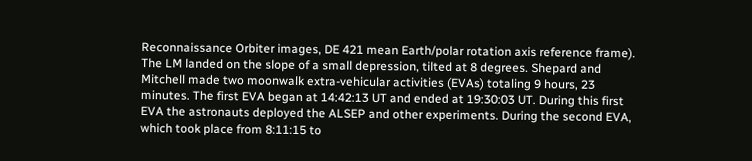Reconnaissance Orbiter images, DE 421 mean Earth/polar rotation axis reference frame). The LM landed on the slope of a small depression, tilted at 8 degrees. Shepard and Mitchell made two moonwalk extra-vehicular activities (EVAs) totaling 9 hours, 23 minutes. The first EVA began at 14:42:13 UT and ended at 19:30:03 UT. During this first EVA the astronauts deployed the ALSEP and other experiments. During the second EVA, which took place from 8:11:15 to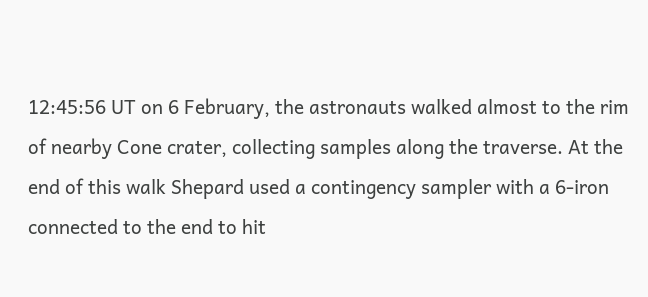12:45:56 UT on 6 February, the astronauts walked almost to the rim of nearby Cone crater, collecting samples along the traverse. At the end of this walk Shepard used a contingency sampler with a 6-iron connected to the end to hit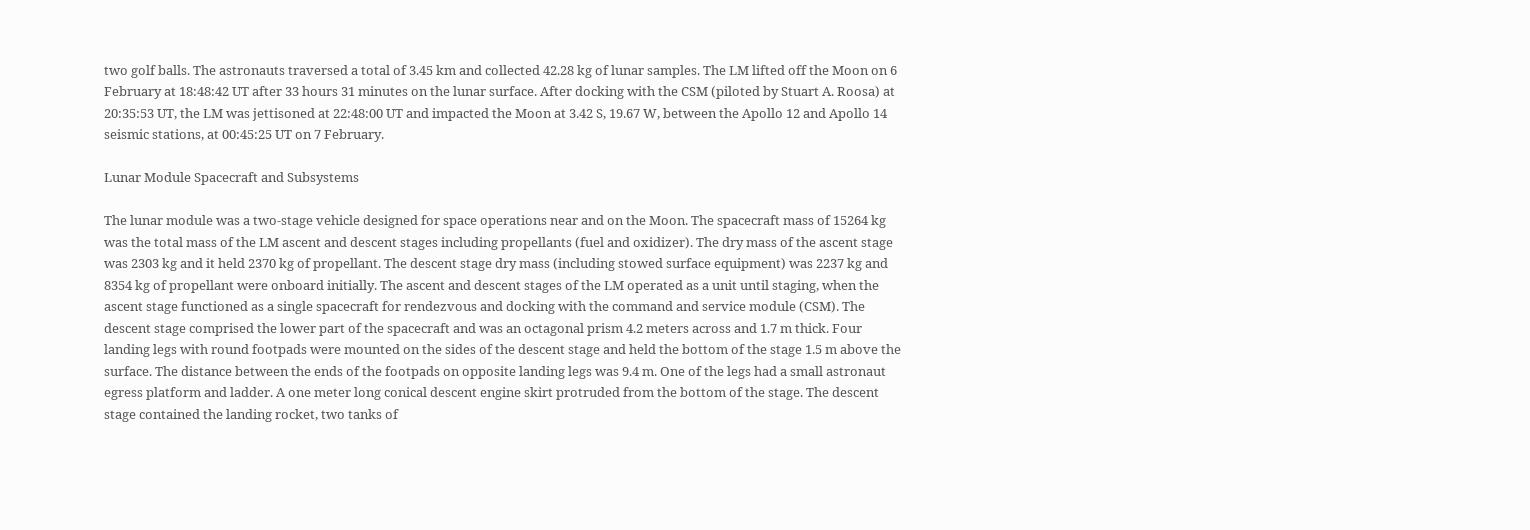two golf balls. The astronauts traversed a total of 3.45 km and collected 42.28 kg of lunar samples. The LM lifted off the Moon on 6 February at 18:48:42 UT after 33 hours 31 minutes on the lunar surface. After docking with the CSM (piloted by Stuart A. Roosa) at 20:35:53 UT, the LM was jettisoned at 22:48:00 UT and impacted the Moon at 3.42 S, 19.67 W, between the Apollo 12 and Apollo 14 seismic stations, at 00:45:25 UT on 7 February.

Lunar Module Spacecraft and Subsystems

The lunar module was a two-stage vehicle designed for space operations near and on the Moon. The spacecraft mass of 15264 kg was the total mass of the LM ascent and descent stages including propellants (fuel and oxidizer). The dry mass of the ascent stage was 2303 kg and it held 2370 kg of propellant. The descent stage dry mass (including stowed surface equipment) was 2237 kg and 8354 kg of propellant were onboard initially. The ascent and descent stages of the LM operated as a unit until staging, when the ascent stage functioned as a single spacecraft for rendezvous and docking with the command and service module (CSM). The descent stage comprised the lower part of the spacecraft and was an octagonal prism 4.2 meters across and 1.7 m thick. Four landing legs with round footpads were mounted on the sides of the descent stage and held the bottom of the stage 1.5 m above the surface. The distance between the ends of the footpads on opposite landing legs was 9.4 m. One of the legs had a small astronaut egress platform and ladder. A one meter long conical descent engine skirt protruded from the bottom of the stage. The descent stage contained the landing rocket, two tanks of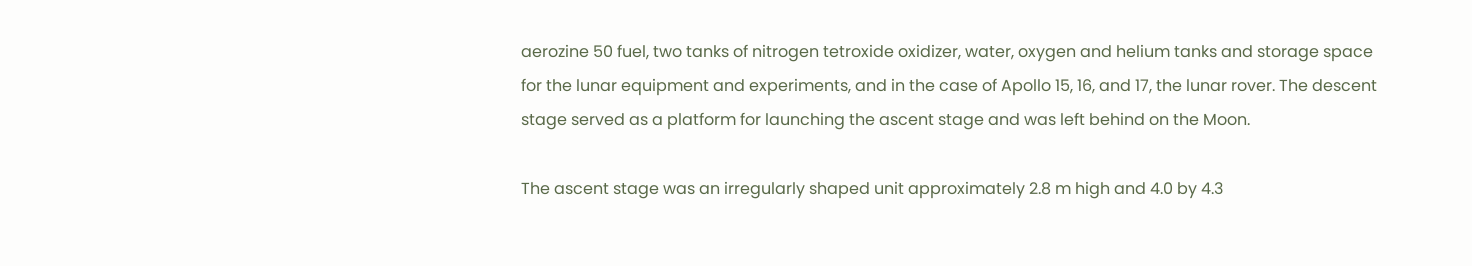aerozine 50 fuel, two tanks of nitrogen tetroxide oxidizer, water, oxygen and helium tanks and storage space for the lunar equipment and experiments, and in the case of Apollo 15, 16, and 17, the lunar rover. The descent stage served as a platform for launching the ascent stage and was left behind on the Moon.

The ascent stage was an irregularly shaped unit approximately 2.8 m high and 4.0 by 4.3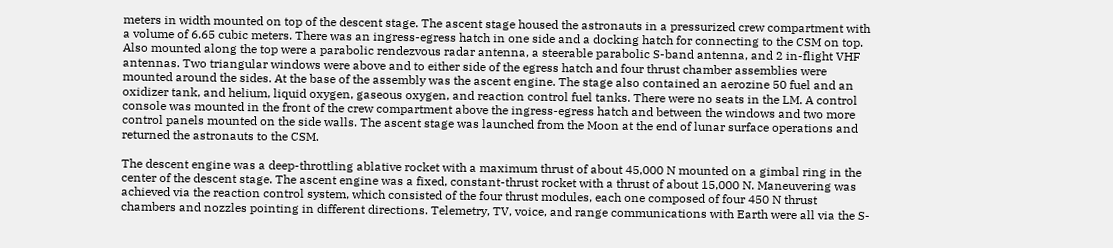meters in width mounted on top of the descent stage. The ascent stage housed the astronauts in a pressurized crew compartment with a volume of 6.65 cubic meters. There was an ingress-egress hatch in one side and a docking hatch for connecting to the CSM on top. Also mounted along the top were a parabolic rendezvous radar antenna, a steerable parabolic S-band antenna, and 2 in-flight VHF antennas. Two triangular windows were above and to either side of the egress hatch and four thrust chamber assemblies were mounted around the sides. At the base of the assembly was the ascent engine. The stage also contained an aerozine 50 fuel and an oxidizer tank, and helium, liquid oxygen, gaseous oxygen, and reaction control fuel tanks. There were no seats in the LM. A control console was mounted in the front of the crew compartment above the ingress-egress hatch and between the windows and two more control panels mounted on the side walls. The ascent stage was launched from the Moon at the end of lunar surface operations and returned the astronauts to the CSM.

The descent engine was a deep-throttling ablative rocket with a maximum thrust of about 45,000 N mounted on a gimbal ring in the center of the descent stage. The ascent engine was a fixed, constant-thrust rocket with a thrust of about 15,000 N. Maneuvering was achieved via the reaction control system, which consisted of the four thrust modules, each one composed of four 450 N thrust chambers and nozzles pointing in different directions. Telemetry, TV, voice, and range communications with Earth were all via the S-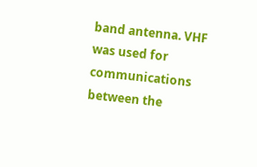band antenna. VHF was used for communications between the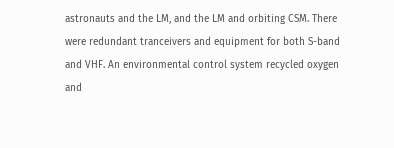astronauts and the LM, and the LM and orbiting CSM. There were redundant tranceivers and equipment for both S-band and VHF. An environmental control system recycled oxygen and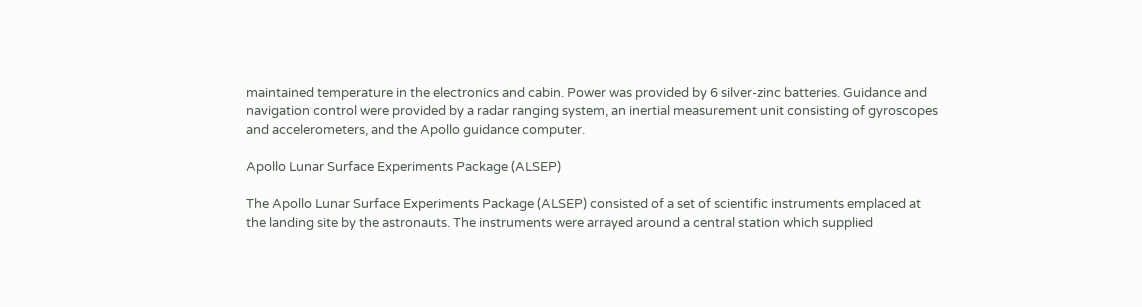maintained temperature in the electronics and cabin. Power was provided by 6 silver-zinc batteries. Guidance and navigation control were provided by a radar ranging system, an inertial measurement unit consisting of gyroscopes and accelerometers, and the Apollo guidance computer.

Apollo Lunar Surface Experiments Package (ALSEP)

The Apollo Lunar Surface Experiments Package (ALSEP) consisted of a set of scientific instruments emplaced at the landing site by the astronauts. The instruments were arrayed around a central station which supplied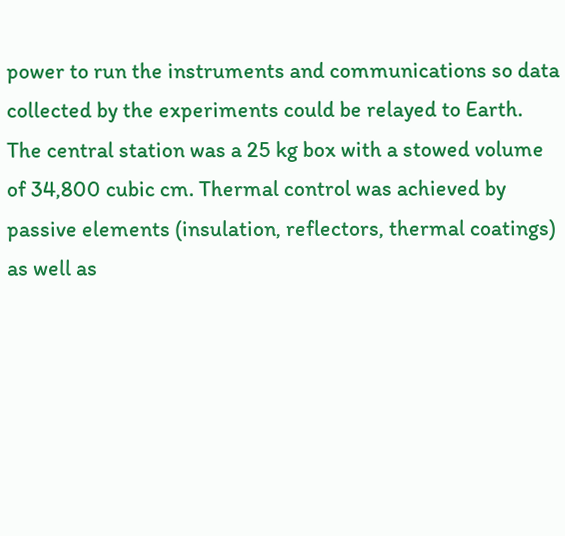power to run the instruments and communications so data collected by the experiments could be relayed to Earth. The central station was a 25 kg box with a stowed volume of 34,800 cubic cm. Thermal control was achieved by passive elements (insulation, reflectors, thermal coatings) as well as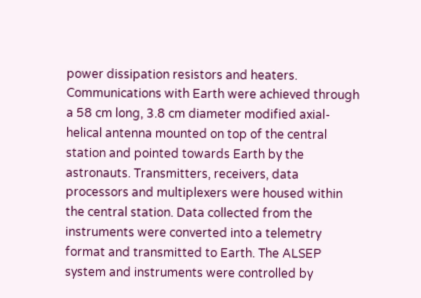power dissipation resistors and heaters. Communications with Earth were achieved through a 58 cm long, 3.8 cm diameter modified axial-helical antenna mounted on top of the central station and pointed towards Earth by the astronauts. Transmitters, receivers, data processors and multiplexers were housed within the central station. Data collected from the instruments were converted into a telemetry format and transmitted to Earth. The ALSEP system and instruments were controlled by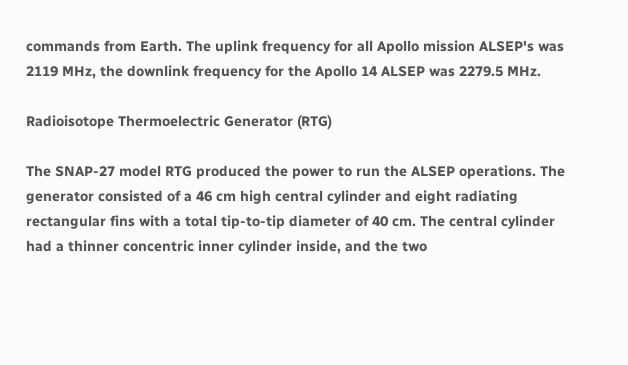commands from Earth. The uplink frequency for all Apollo mission ALSEP's was 2119 MHz, the downlink frequency for the Apollo 14 ALSEP was 2279.5 MHz.

Radioisotope Thermoelectric Generator (RTG)

The SNAP-27 model RTG produced the power to run the ALSEP operations. The generator consisted of a 46 cm high central cylinder and eight radiating rectangular fins with a total tip-to-tip diameter of 40 cm. The central cylinder had a thinner concentric inner cylinder inside, and the two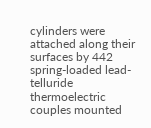cylinders were attached along their surfaces by 442 spring-loaded lead-telluride thermoelectric couples mounted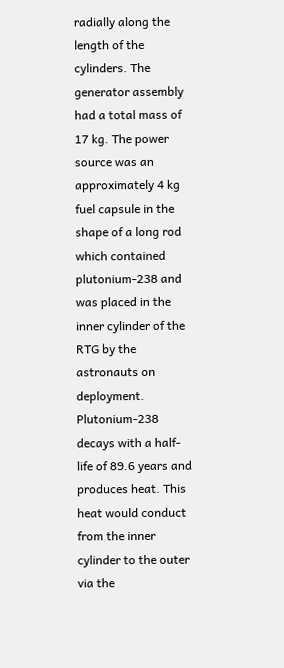radially along the length of the cylinders. The generator assembly had a total mass of 17 kg. The power source was an approximately 4 kg fuel capsule in the shape of a long rod which contained plutonium-238 and was placed in the inner cylinder of the RTG by the astronauts on deployment. Plutonium-238 decays with a half-life of 89.6 years and produces heat. This heat would conduct from the inner cylinder to the outer via the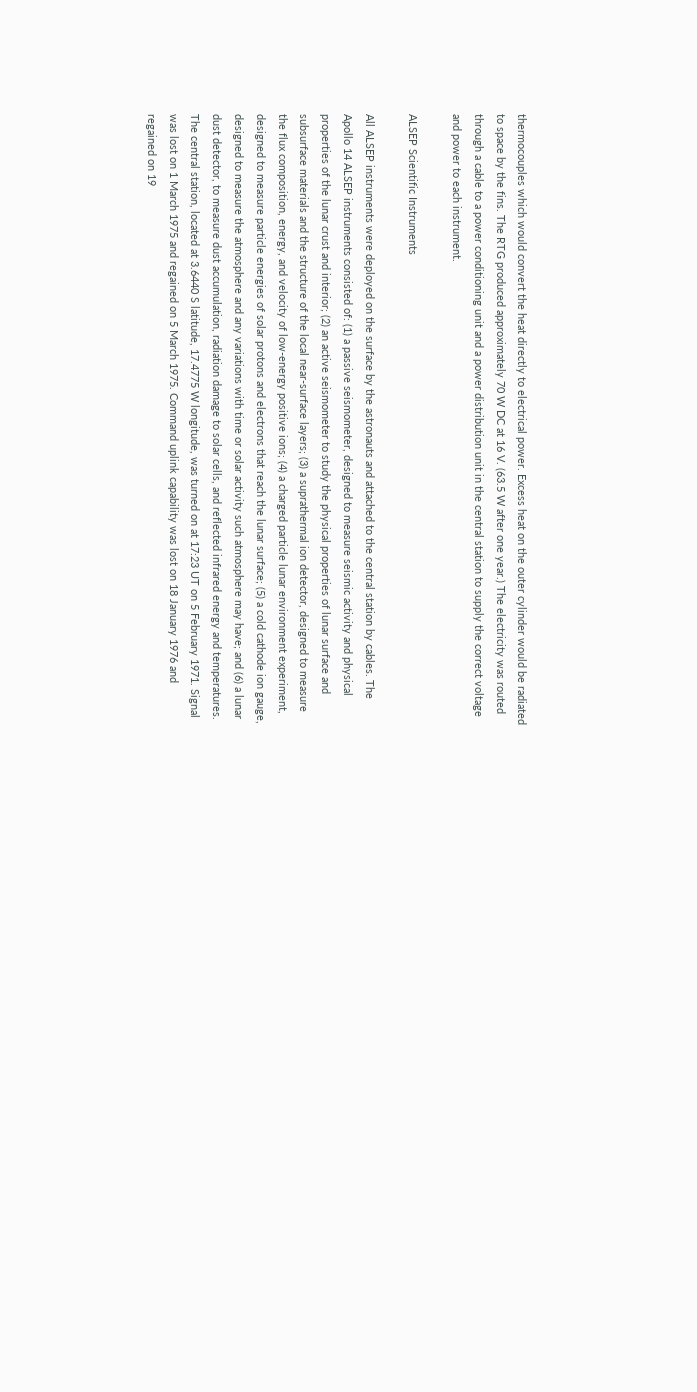thermocouples which would convert the heat directly to electrical power. Excess heat on the outer cylinder would be radiated to space by the fins. The RTG produced approximately 70 W DC at 16 V. (63.5 W after one year.) The electricity was routed through a cable to a power conditioning unit and a power distribution unit in the central station to supply the correct voltage and power to each instrument.

ALSEP Scientific Instruments

All ALSEP instruments were deployed on the surface by the astronauts and attached to the central station by cables. The Apollo 14 ALSEP instruments consisted of: (1) a passive seismometer, designed to measure seismic activity and physical properties of the lunar crust and interior; (2) an active seismometer to study the physical properties of lunar surface and subsurface materials and the structure of the local near-surface layers; (3) a suprathermal ion detector, designed to measure the flux composition, energy, and velocity of low-energy positive ions; (4) a charged particle lunar environment experiment, designed to measure particle energies of solar protons and electrons that reach the lunar surface; (5) a cold cathode ion gauge, designed to measure the atmosphere and any variations with time or solar activity such atmosphere may have; and (6) a lunar dust detector, to measure dust accumulation, radiation damage to solar cells, and reflected infrared energy and temperatures. The central station, located at 3.6440 S latitude, 17.4775 W longitude, was turned on at 17:23 UT on 5 February 1971. Signal was lost on 1 March 1975 and regained on 5 March 1975. Command uplink capability was lost on 18 January 1976 and regained on 19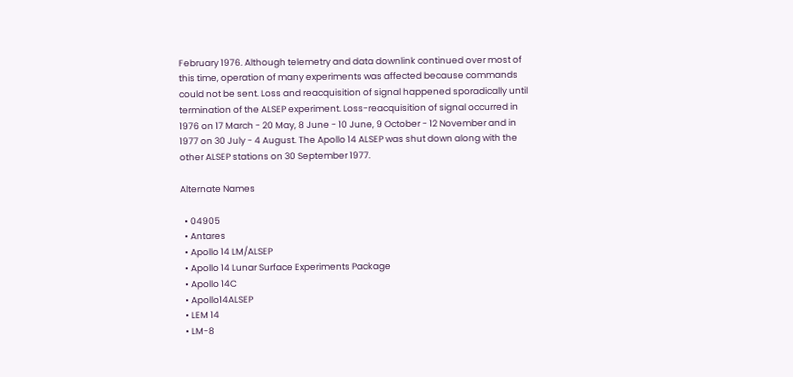February 1976. Although telemetry and data downlink continued over most of this time, operation of many experiments was affected because commands could not be sent. Loss and reacquisition of signal happened sporadically until termination of the ALSEP experiment. Loss-reacquisition of signal occurred in 1976 on 17 March - 20 May, 8 June - 10 June, 9 October - 12 November and in 1977 on 30 July - 4 August. The Apollo 14 ALSEP was shut down along with the other ALSEP stations on 30 September 1977.

Alternate Names

  • 04905
  • Antares
  • Apollo 14 LM/ALSEP
  • Apollo 14 Lunar Surface Experiments Package
  • Apollo 14C
  • Apollo14ALSEP
  • LEM 14
  • LM-8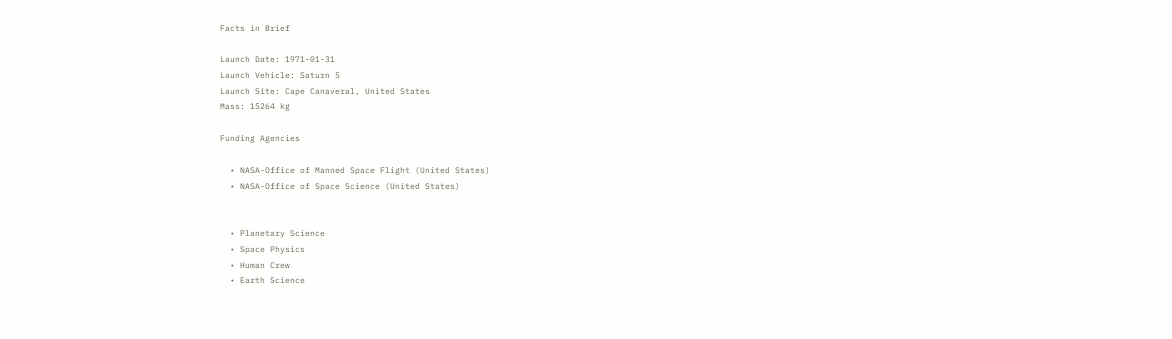Facts in Brief

Launch Date: 1971-01-31
Launch Vehicle: Saturn 5
Launch Site: Cape Canaveral, United States
Mass: 15264 kg

Funding Agencies

  • NASA-Office of Manned Space Flight (United States)
  • NASA-Office of Space Science (United States)


  • Planetary Science
  • Space Physics
  • Human Crew
  • Earth Science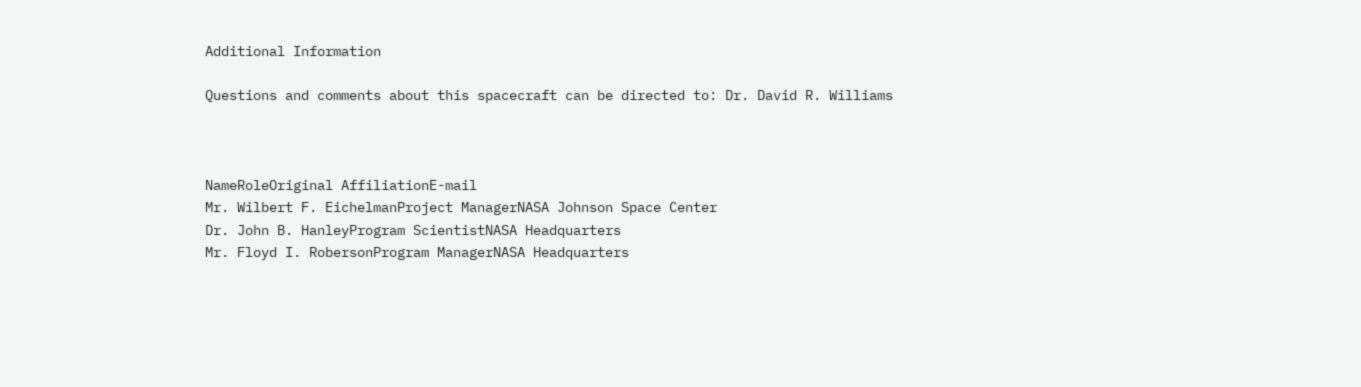Additional Information

Questions and comments about this spacecraft can be directed to: Dr. David R. Williams



NameRoleOriginal AffiliationE-mail
Mr. Wilbert F. EichelmanProject ManagerNASA Johnson Space Center
Dr. John B. HanleyProgram ScientistNASA Headquarters
Mr. Floyd I. RobersonProgram ManagerNASA Headquarters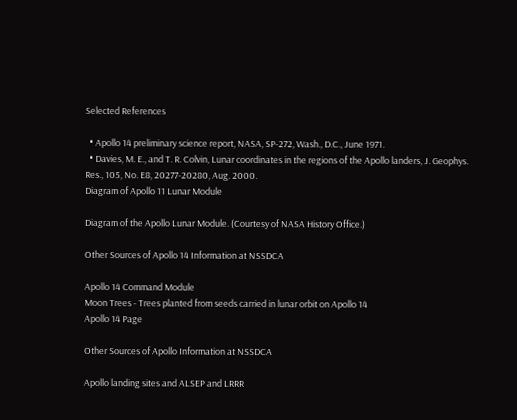Selected References

  • Apollo 14 preliminary science report, NASA, SP-272, Wash., D.C., June 1971.
  • Davies, M. E., and T. R. Colvin, Lunar coordinates in the regions of the Apollo landers, J. Geophys. Res., 105, No. E8, 20277-20280, Aug. 2000.
Diagram of Apollo 11 Lunar Module

Diagram of the Apollo Lunar Module. (Courtesy of NASA History Office.)

Other Sources of Apollo 14 Information at NSSDCA

Apollo 14 Command Module
Moon Trees - Trees planted from seeds carried in lunar orbit on Apollo 14
Apollo 14 Page

Other Sources of Apollo Information at NSSDCA

Apollo landing sites and ALSEP and LRRR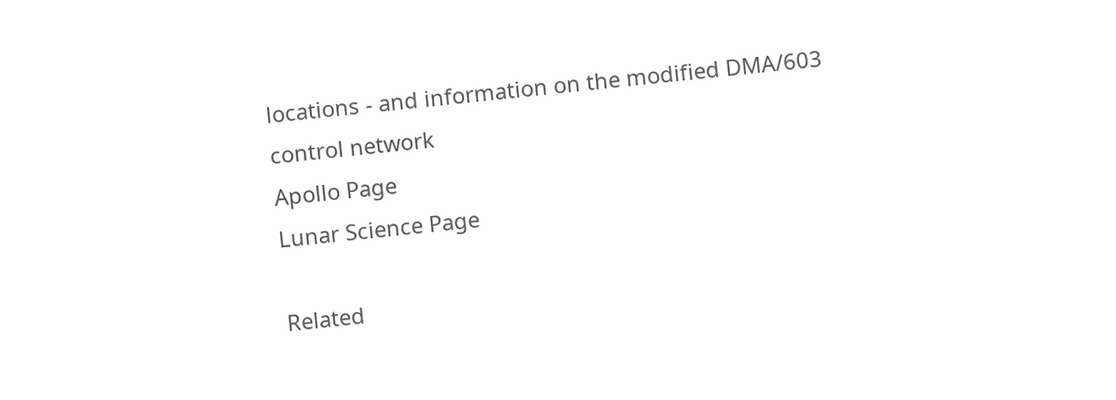locations - and information on the modified DMA/603 control network
Apollo Page
Lunar Science Page

Related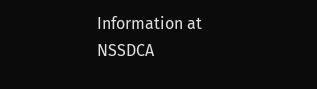Information at NSSDCA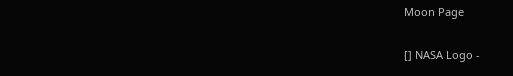Moon Page

[] NASA Logo -